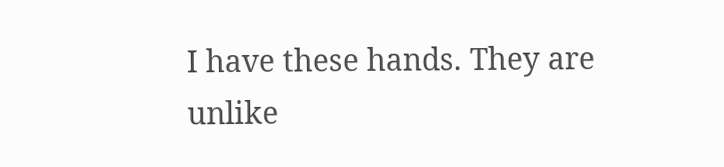I have these hands. They are unlike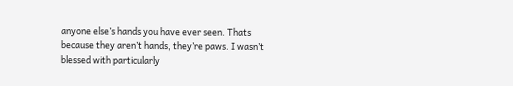anyone else’s hands you have ever seen. Thats because they aren’t hands, they’re paws. I wasn’t blessed with particularly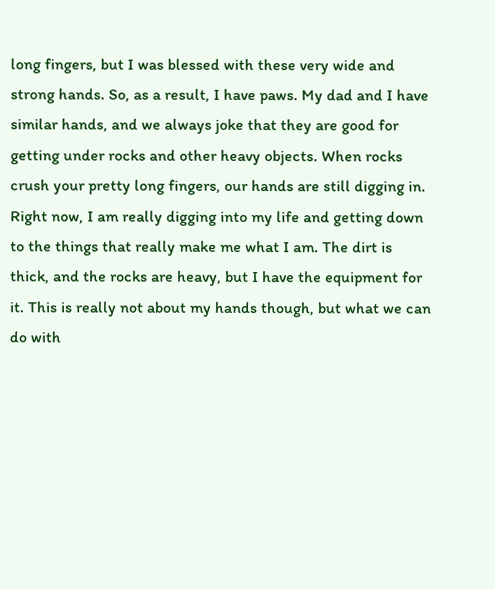long fingers, but I was blessed with these very wide and strong hands. So, as a result, I have paws. My dad and I have similar hands, and we always joke that they are good for getting under rocks and other heavy objects. When rocks crush your pretty long fingers, our hands are still digging in. Right now, I am really digging into my life and getting down to the things that really make me what I am. The dirt is thick, and the rocks are heavy, but I have the equipment for it. This is really not about my hands though, but what we can do with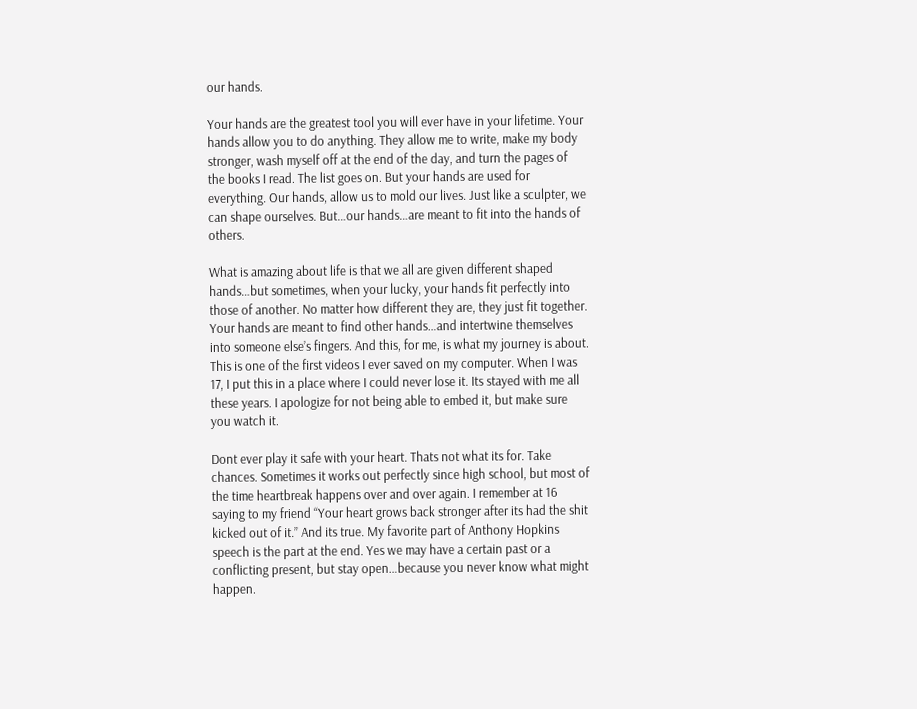our hands.

Your hands are the greatest tool you will ever have in your lifetime. Your hands allow you to do anything. They allow me to write, make my body stronger, wash myself off at the end of the day, and turn the pages of the books I read. The list goes on. But your hands are used for everything. Our hands, allow us to mold our lives. Just like a sculpter, we can shape ourselves. But…our hands…are meant to fit into the hands of others.

What is amazing about life is that we all are given different shaped hands…but sometimes, when your lucky, your hands fit perfectly into those of another. No matter how different they are, they just fit together. Your hands are meant to find other hands…and intertwine themselves into someone else’s fingers. And this, for me, is what my journey is about. This is one of the first videos I ever saved on my computer. When I was 17, I put this in a place where I could never lose it. Its stayed with me all these years. I apologize for not being able to embed it, but make sure you watch it.

Dont ever play it safe with your heart. Thats not what its for. Take chances. Sometimes it works out perfectly since high school, but most of the time heartbreak happens over and over again. I remember at 16 saying to my friend “Your heart grows back stronger after its had the shit kicked out of it.” And its true. My favorite part of Anthony Hopkins speech is the part at the end. Yes we may have a certain past or a conflicting present, but stay open…because you never know what might happen.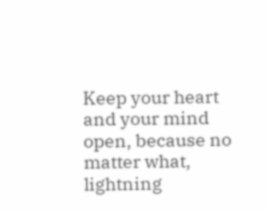Keep your heart and your mind open, because no matter what, lightning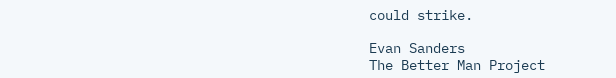could strike.

Evan Sanders
The Better Man Project